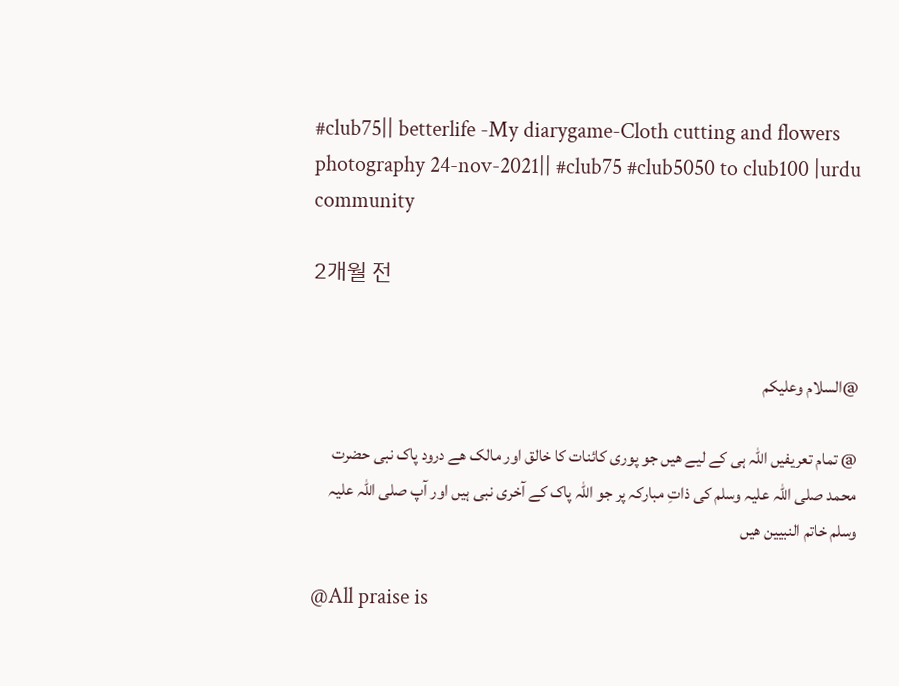#club75|| betterlife -My diarygame-Cloth cutting and flowers photography 24-nov-2021|| #club75 #club5050 to club100 |urdu community

2개월 전


@السلام وعلیکم

@ تمام تعریفیں اللہ ہی کے لیے ھیں جو پوری کائنات کا خالق اور مالک ھے درود پاک نبی حضرت محمد صلی اللہ علیہ وسلم کی ذاتِ مبارکہ پر جو اللّٰہ پاک کے آخری نبی ہیں اور آپ صلی اللہ علیہ وسلم خاتم النبیین ھیں

@All praise is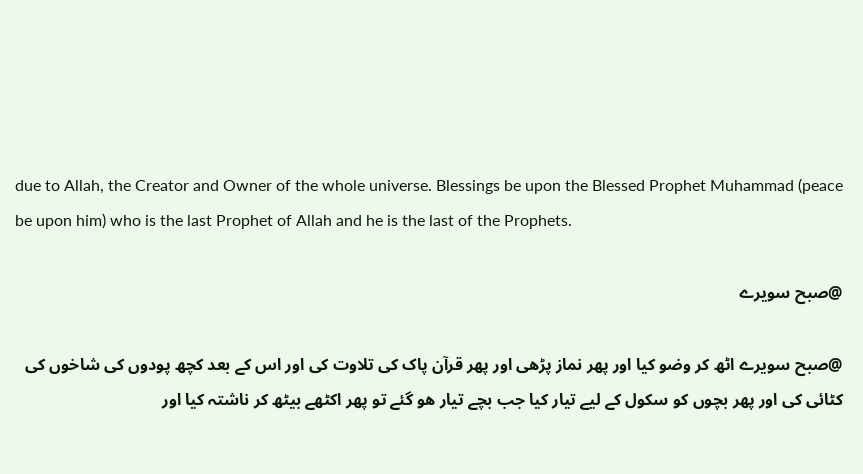due to Allah, the Creator and Owner of the whole universe. Blessings be upon the Blessed Prophet Muhammad (peace be upon him) who is the last Prophet of Allah and he is the last of the Prophets.

@صبح سویرے

@صبح سویرے اٹھ کر وضو کیا اور پھر نماز پڑھی اور پھر قرآن پاک کی تلاوت کی اور اس کے بعد کچھ پودوں کی شاخوں کی کٹائی کی اور پھر بچوں کو سکول کے لیے تیار کیا جب بچے تیار ھو گئے تو پھر اکٹھے بیٹھ کر ناشتہ کیا اور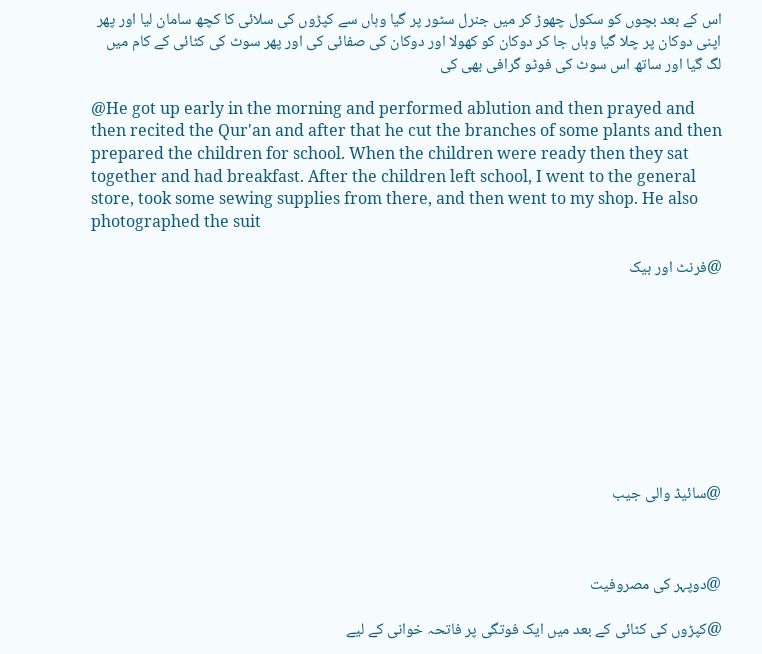اس کے بعد بچوں کو سکول چھوڑ کر میں جنرل سٹور پر گیا وہاں سے کپڑوں کی سلائی کا کچھ سامان لیا اور پھر اپنی دوکان پر چلا گیا وہاں جا کر دوکان کو کھولا اور دوکان کی صفائی کی اور پھر سوٹ کی کٹائی کے کام میں لگ گیا اور ساتھ اس سوٹ کی فوٹو گرافی بھی کی

@He got up early in the morning and performed ablution and then prayed and then recited the Qur'an and after that he cut the branches of some plants and then prepared the children for school. When the children were ready then they sat together and had breakfast. After the children left school, I went to the general store, took some sewing supplies from there, and then went to my shop. He also photographed the suit

@فرنٹ اور بیک









@سائیڈ والی جیب



@دوپہر کی مصروفیت

@کپڑوں کی کٹائی کے بعد میں ایک فوتگی پر فاتحہ خوانی کے لیے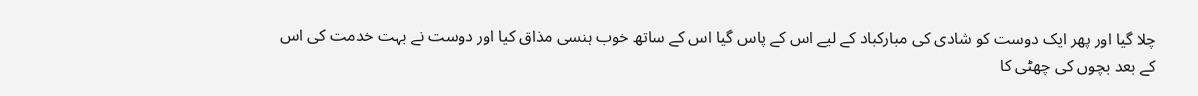چلا گیا اور پھر ایک دوست کو شادی کی مبارکباد کے لیے اس کے پاس گیا اس کے ساتھ خوب ہنسی مذاق کیا اور دوست نے بہت خدمت کی اس کے بعد بچوں کی چھٹی کا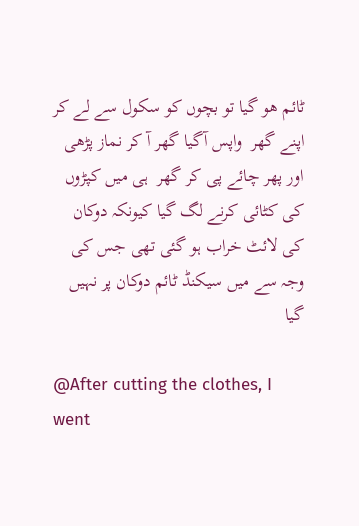ٹائم ھو گیا تو بچوں کو سکول سے لے کر اپنے گھر  واپس آگیا گھر آ کر نماز پڑھی اور پھر چائے پی کر گھر  ہی میں کپڑوں کی کٹائی کرنے لگ گیا کیونکہ دوکان کی لائٹ خراب ہو گئی تھی جس کی وجہ سے میں سیکنڈ ٹائم دوکان پر نہیں گیا

@After cutting the clothes, I went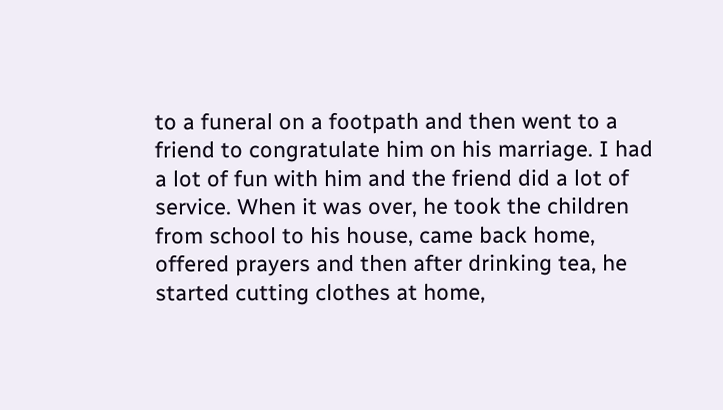to a funeral on a footpath and then went to a friend to congratulate him on his marriage. I had a lot of fun with him and the friend did a lot of service. When it was over, he took the children from school to his house, came back home, offered prayers and then after drinking tea, he started cutting clothes at home,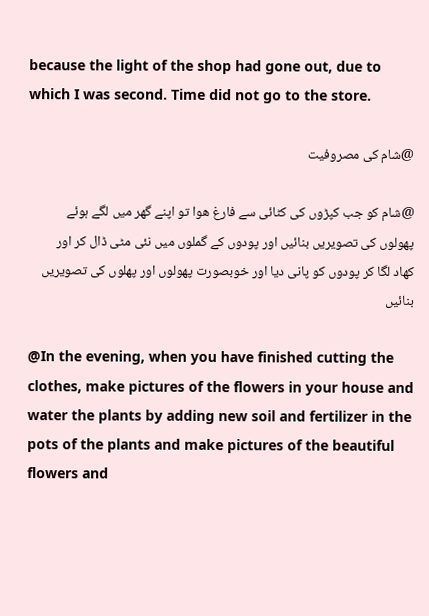because the light of the shop had gone out, due to which I was second. Time did not go to the store.

@شام کی مصروفیت

@شام کو جب کپڑوں کی کٹائی سے فارغ ھوا تو اپنے گھر میں لگے ہوئے پھولوں کی تصویریں بنائیں اور پودوں کے گملوں میں نئی مٹی ڈال کر اور کھاد لگا کر پودوں کو پانی دیا اور خوبصورت پھولوں اور پھلوں کی تصویریں بنائیں

@In the evening, when you have finished cutting the clothes, make pictures of the flowers in your house and water the plants by adding new soil and fertilizer in the pots of the plants and make pictures of the beautiful flowers and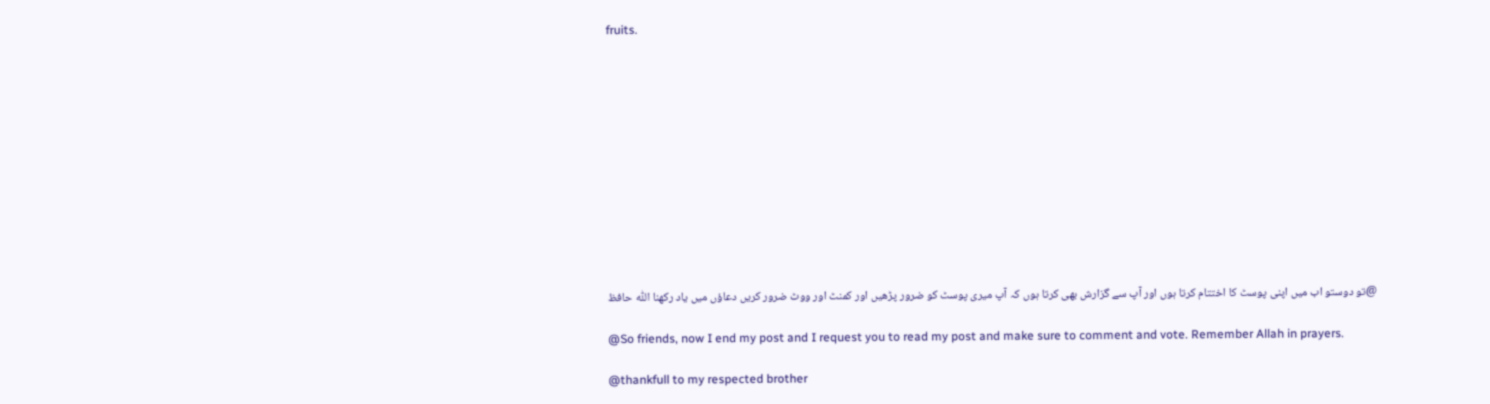fruits.












@تو دوستو اب میں اپنی پوسٹ کا اختتام کرتا ہوں اور آپ سے گزارش بھی کرتا ہوں کہ آپ میری پوسٹ کو ضرور پڑھیں اور کمنٹ اور ووٹ ضرور کریں دعاؤں میں یاد رکھنا اللّٰہ حافظ

@So friends, now I end my post and I request you to read my post and make sure to comment and vote. Remember Allah in prayers.

@thankfull to my respected brother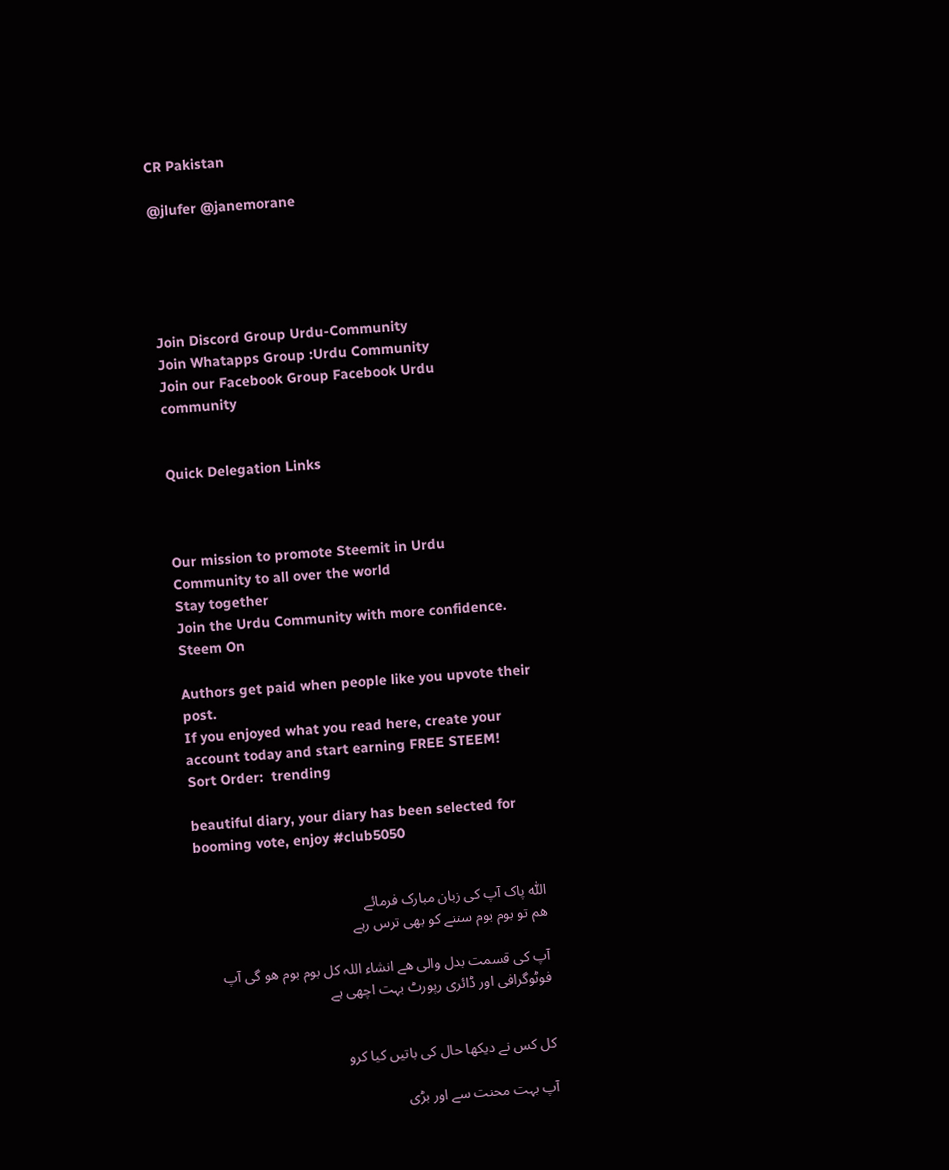CR Pakistan

@jlufer @janemorane





Join Discord Group Urdu-Community
Join Whatapps Group :Urdu Community
Join our Facebook Group Facebook Urdu community


Quick Delegation Links



Our mission to promote Steemit in Urdu Community to all over the world
Stay together
Join the Urdu Community with more confidence.
Steem On

Authors get paid when people like you upvote their post.
If you enjoyed what you read here, create your account today and start earning FREE STEEM!
Sort Order:  trending

beautiful diary, your diary has been selected for booming vote, enjoy #club5050


اللّٰہ پاک آپ کی زبان مبارک فرمائے
ھم تو بوم بوم سننے کو بھی ترس رہے

آپ کی قسمت بدل والی ھے انشاء اللہ کل بوم بوم ھو گی آپ فوٹوگرافی اور ڈائری رپورٹ بہت اچھی ہے


کل کس نے دیکھا حال کی باتیں کیا کرو

آپ بہت محنت سے اور بڑی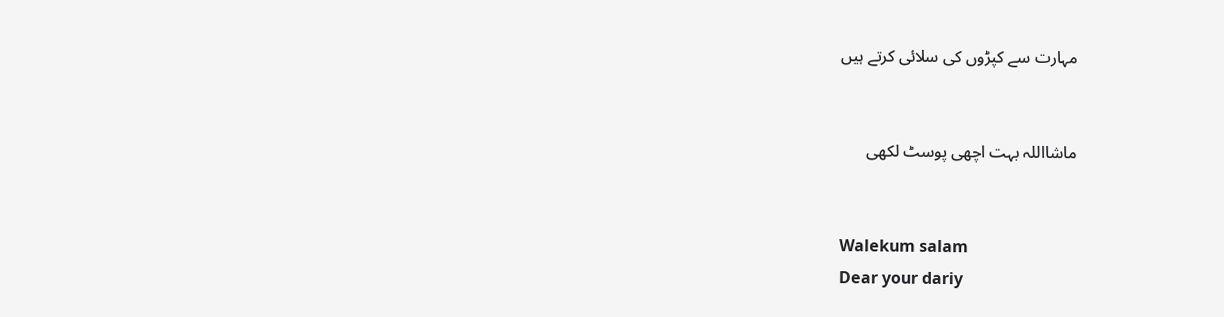مہارت سے کپڑوں کی سلائی کرتے ہیں


ماشااللہ بہت اچھی پوسٹ لکھی


Walekum salam
Dear your dariy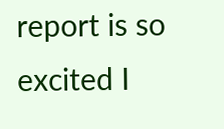report is so excited I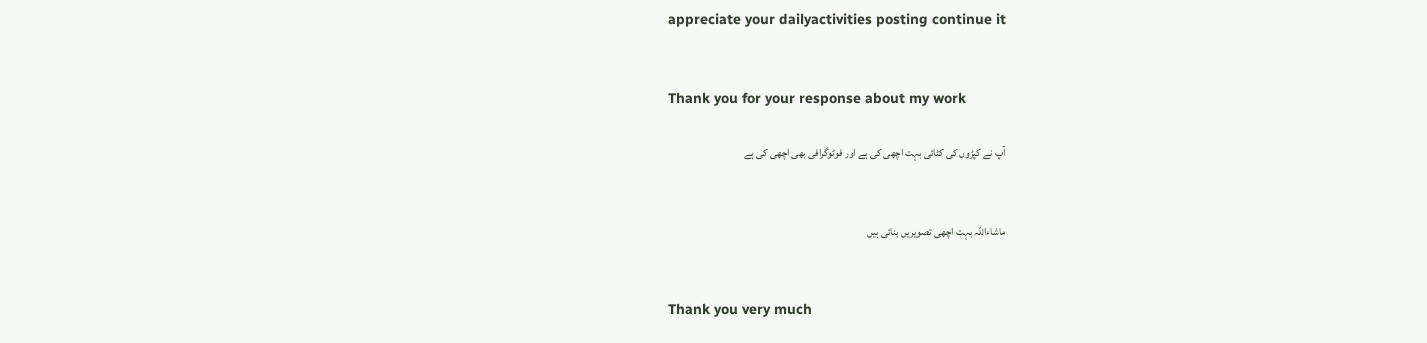appreciate your dailyactivities posting continue it


Thank you for your response about my work

آپ نے کپڑوں کی کٹائی بہت اچھی کی ہے اور فوٹوگرافی بھی اچھی کی ہے


ماشاءاللہ بہت اچھی تصویریں بنائی ہیں


Thank you very much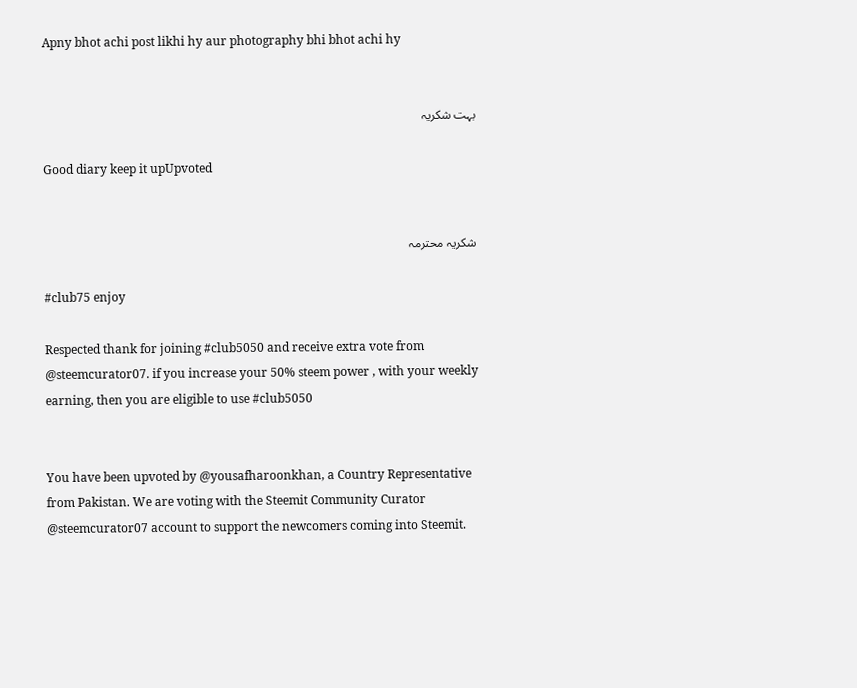Apny bhot achi post likhi hy aur photography bhi bhot achi hy


بہت شکریہ

Good diary keep it upUpvoted


شکریہ محترمہ

#club75 enjoy

Respected thank for joining #club5050 and receive extra vote from @steemcurator07. if you increase your 50% steem power , with your weekly earning, then you are eligible to use #club5050


You have been upvoted by @yousafharoonkhan, a Country Representative from Pakistan. We are voting with the Steemit Community Curator @steemcurator07 account to support the newcomers coming into Steemit.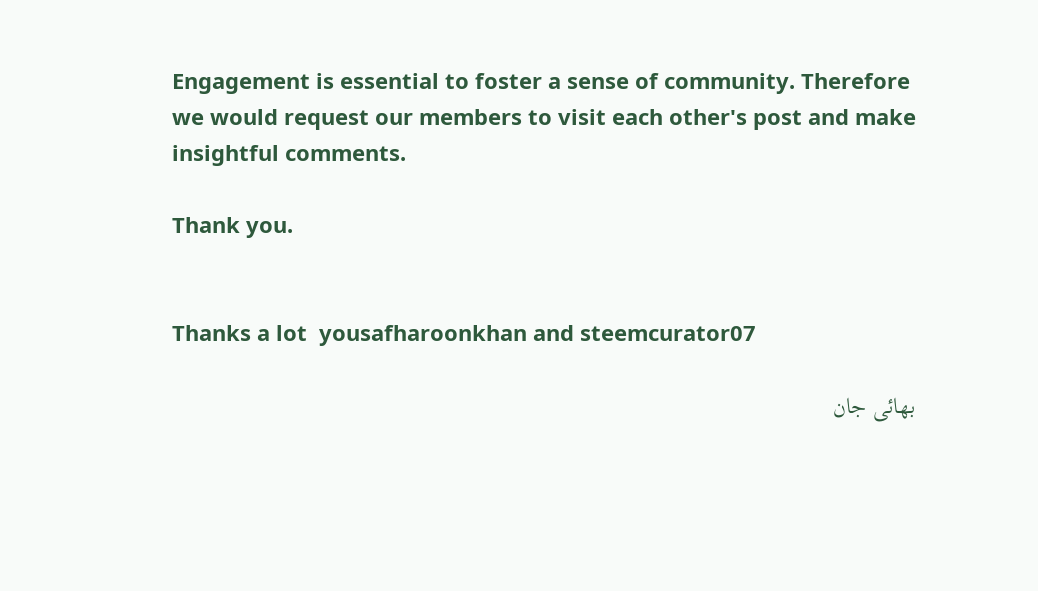Engagement is essential to foster a sense of community. Therefore we would request our members to visit each other's post and make insightful comments.

Thank you.


Thanks a lot  yousafharoonkhan and steemcurator07

بھائی جان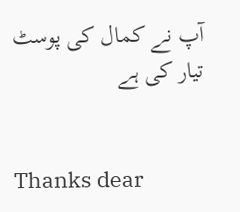آپ نے کمال کی پوسٹ تیار کی ہے


Thanks dear